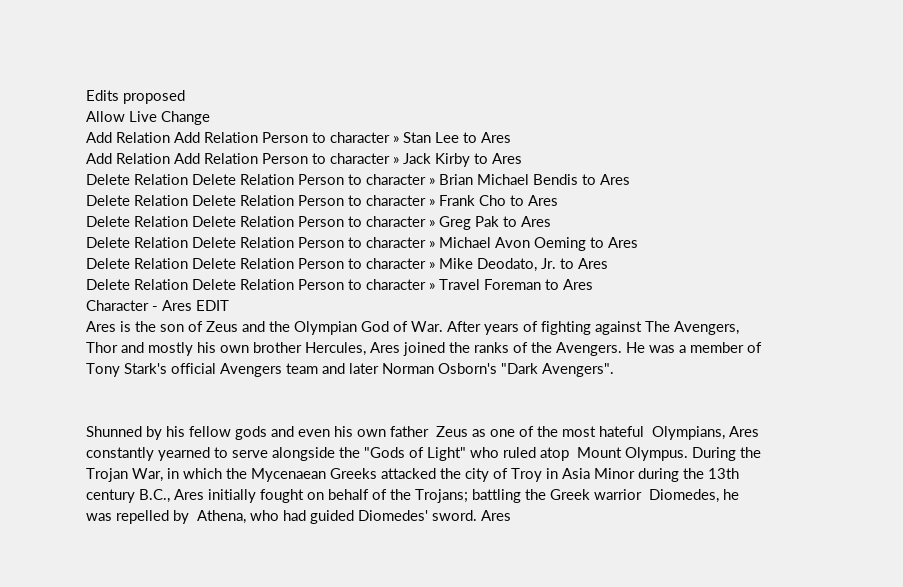Edits proposed
Allow Live Change
Add Relation Add Relation Person to character » Stan Lee to Ares
Add Relation Add Relation Person to character » Jack Kirby to Ares
Delete Relation Delete Relation Person to character » Brian Michael Bendis to Ares
Delete Relation Delete Relation Person to character » Frank Cho to Ares
Delete Relation Delete Relation Person to character » Greg Pak to Ares
Delete Relation Delete Relation Person to character » Michael Avon Oeming to Ares
Delete Relation Delete Relation Person to character » Mike Deodato, Jr. to Ares
Delete Relation Delete Relation Person to character » Travel Foreman to Ares
Character - Ares EDIT
Ares is the son of Zeus and the Olympian God of War. After years of fighting against The Avengers, Thor and mostly his own brother Hercules, Ares joined the ranks of the Avengers. He was a member of Tony Stark's official Avengers team and later Norman Osborn's "Dark Avengers".


Shunned by his fellow gods and even his own father  Zeus as one of the most hateful  Olympians, Ares constantly yearned to serve alongside the "Gods of Light" who ruled atop  Mount Olympus. During the Trojan War, in which the Mycenaean Greeks attacked the city of Troy in Asia Minor during the 13th century B.C., Ares initially fought on behalf of the Trojans; battling the Greek warrior  Diomedes, he was repelled by  Athena, who had guided Diomedes' sword. Ares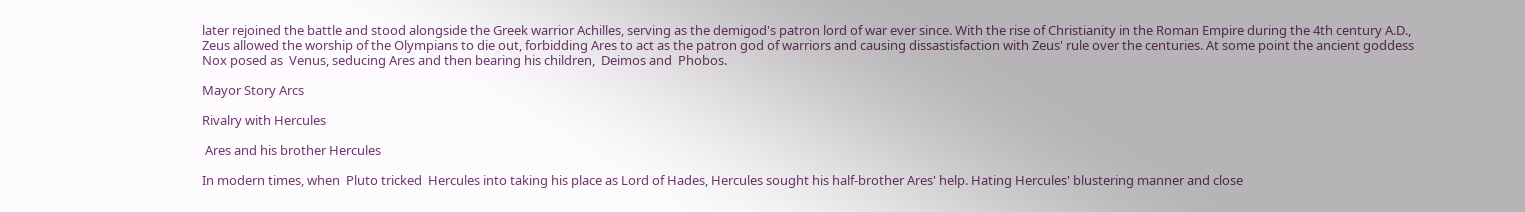later rejoined the battle and stood alongside the Greek warrior Achilles, serving as the demigod's patron lord of war ever since. With the rise of Christianity in the Roman Empire during the 4th century A.D., Zeus allowed the worship of the Olympians to die out, forbidding Ares to act as the patron god of warriors and causing dissastisfaction with Zeus' rule over the centuries. At some point the ancient goddess  Nox posed as  Venus, seducing Ares and then bearing his children,  Deimos and  Phobos.

Mayor Story Arcs

Rivalry with Hercules

 Ares and his brother Hercules

In modern times, when  Pluto tricked  Hercules into taking his place as Lord of Hades, Hercules sought his half-brother Ares' help. Hating Hercules' blustering manner and close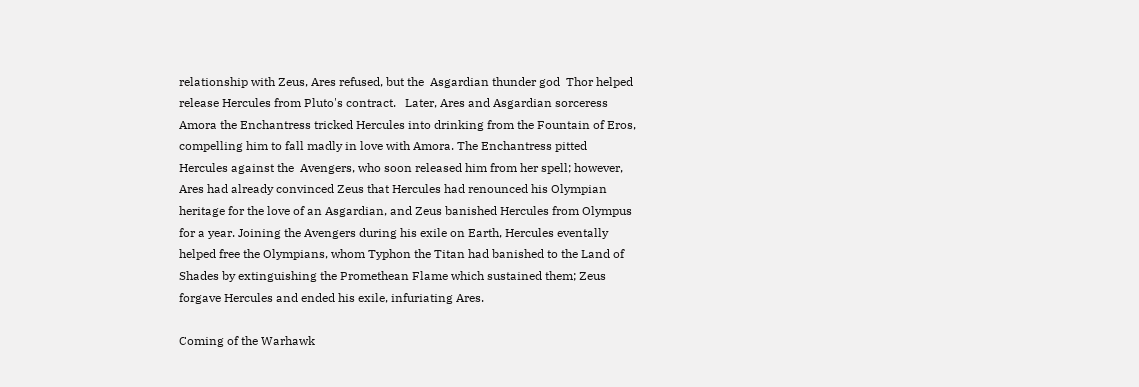relationship with Zeus, Ares refused, but the  Asgardian thunder god  Thor helped release Hercules from Pluto's contract.   Later, Ares and Asgardian sorceress  Amora the Enchantress tricked Hercules into drinking from the Fountain of Eros, compelling him to fall madly in love with Amora. The Enchantress pitted Hercules against the  Avengers, who soon released him from her spell; however, Ares had already convinced Zeus that Hercules had renounced his Olympian heritage for the love of an Asgardian, and Zeus banished Hercules from Olympus for a year. Joining the Avengers during his exile on Earth, Hercules eventally helped free the Olympians, whom Typhon the Titan had banished to the Land of Shades by extinguishing the Promethean Flame which sustained them; Zeus forgave Hercules and ended his exile, infuriating Ares.

Coming of the Warhawk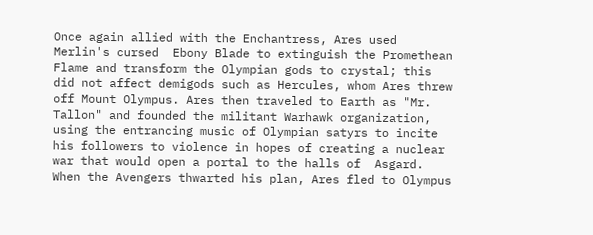Once again allied with the Enchantress, Ares used  Merlin's cursed  Ebony Blade to extinguish the Promethean Flame and transform the Olympian gods to crystal; this did not affect demigods such as Hercules, whom Ares threw off Mount Olympus. Ares then traveled to Earth as "Mr. Tallon" and founded the militant Warhawk organization, using the entrancing music of Olympian satyrs to incite his followers to violence in hopes of creating a nuclear war that would open a portal to the halls of  Asgard. When the Avengers thwarted his plan, Ares fled to Olympus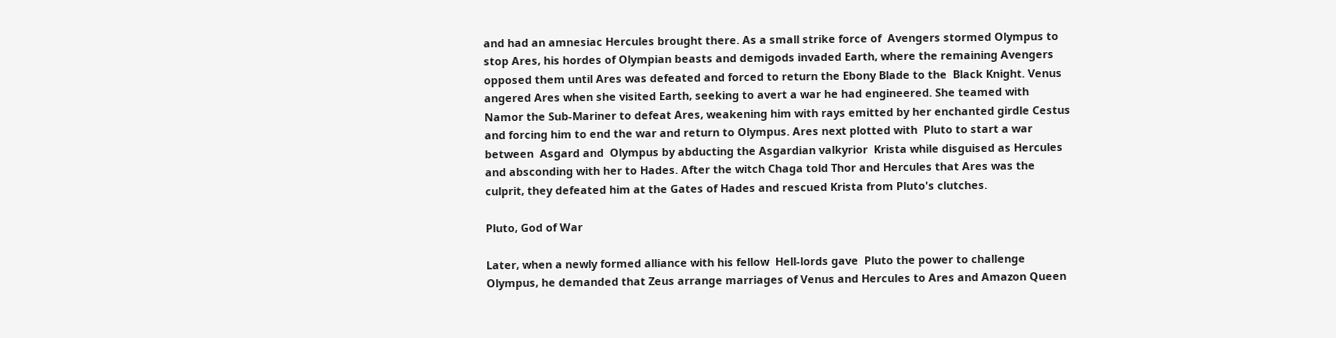and had an amnesiac Hercules brought there. As a small strike force of  Avengers stormed Olympus to stop Ares, his hordes of Olympian beasts and demigods invaded Earth, where the remaining Avengers opposed them until Ares was defeated and forced to return the Ebony Blade to the  Black Knight. Venus angered Ares when she visited Earth, seeking to avert a war he had engineered. She teamed with  Namor the Sub-Mariner to defeat Ares, weakening him with rays emitted by her enchanted girdle Cestus and forcing him to end the war and return to Olympus. Ares next plotted with  Pluto to start a war between  Asgard and  Olympus by abducting the Asgardian valkyrior  Krista while disguised as Hercules and absconding with her to Hades. After the witch Chaga told Thor and Hercules that Ares was the culprit, they defeated him at the Gates of Hades and rescued Krista from Pluto's clutches.

Pluto, God of War

Later, when a newly formed alliance with his fellow  Hell-lords gave  Pluto the power to challenge  Olympus, he demanded that Zeus arrange marriages of Venus and Hercules to Ares and Amazon Queen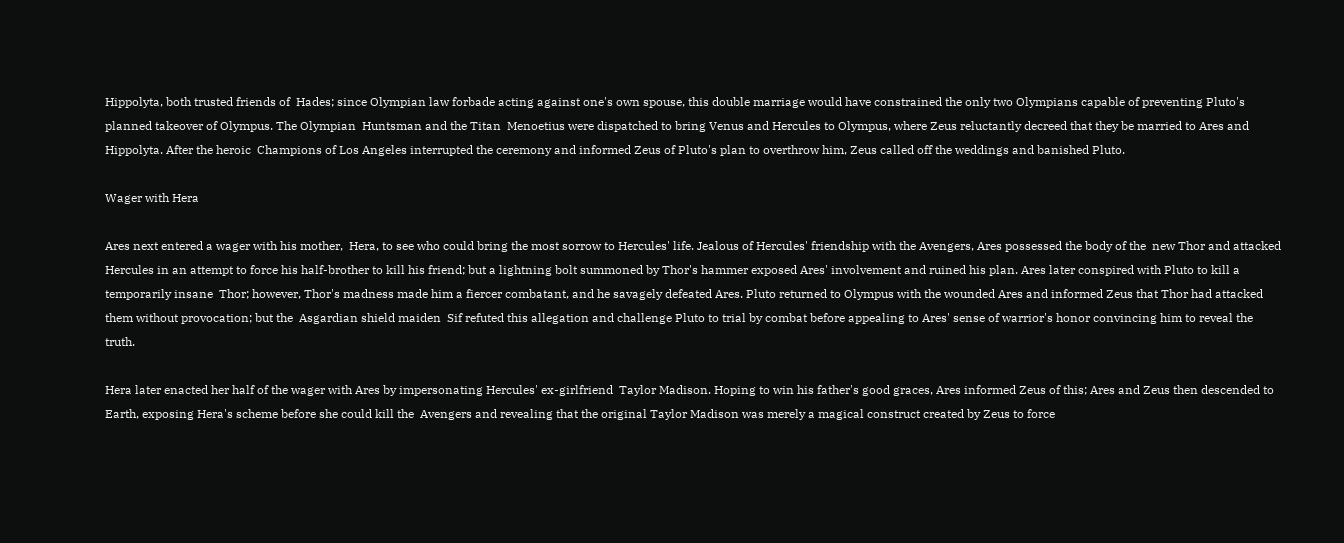Hippolyta, both trusted friends of  Hades; since Olympian law forbade acting against one's own spouse, this double marriage would have constrained the only two Olympians capable of preventing Pluto's planned takeover of Olympus. The Olympian  Huntsman and the Titan  Menoetius were dispatched to bring Venus and Hercules to Olympus, where Zeus reluctantly decreed that they be married to Ares and Hippolyta. After the heroic  Champions of Los Angeles interrupted the ceremony and informed Zeus of Pluto's plan to overthrow him, Zeus called off the weddings and banished Pluto.

Wager with Hera

Ares next entered a wager with his mother,  Hera, to see who could bring the most sorrow to Hercules' life. Jealous of Hercules' friendship with the Avengers, Ares possessed the body of the  new Thor and attacked Hercules in an attempt to force his half-brother to kill his friend; but a lightning bolt summoned by Thor's hammer exposed Ares' involvement and ruined his plan. Ares later conspired with Pluto to kill a temporarily insane  Thor; however, Thor's madness made him a fiercer combatant, and he savagely defeated Ares. Pluto returned to Olympus with the wounded Ares and informed Zeus that Thor had attacked them without provocation; but the  Asgardian shield maiden  Sif refuted this allegation and challenge Pluto to trial by combat before appealing to Ares' sense of warrior's honor convincing him to reveal the truth.

Hera later enacted her half of the wager with Ares by impersonating Hercules' ex-girlfriend  Taylor Madison. Hoping to win his father's good graces, Ares informed Zeus of this; Ares and Zeus then descended to Earth, exposing Hera's scheme before she could kill the  Avengers and revealing that the original Taylor Madison was merely a magical construct created by Zeus to force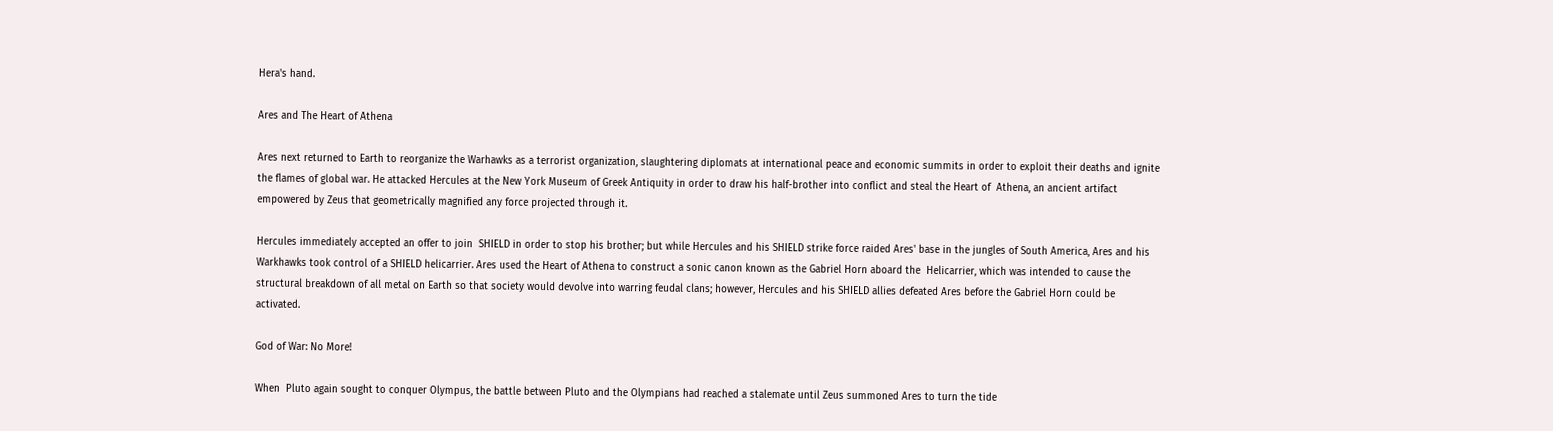Hera's hand.

Ares and The Heart of Athena

Ares next returned to Earth to reorganize the Warhawks as a terrorist organization, slaughtering diplomats at international peace and economic summits in order to exploit their deaths and ignite the flames of global war. He attacked Hercules at the New York Museum of Greek Antiquity in order to draw his half-brother into conflict and steal the Heart of  Athena, an ancient artifact empowered by Zeus that geometrically magnified any force projected through it.

Hercules immediately accepted an offer to join  SHIELD in order to stop his brother; but while Hercules and his SHIELD strike force raided Ares' base in the jungles of South America, Ares and his Warkhawks took control of a SHIELD helicarrier. Ares used the Heart of Athena to construct a sonic canon known as the Gabriel Horn aboard the  Helicarrier, which was intended to cause the structural breakdown of all metal on Earth so that society would devolve into warring feudal clans; however, Hercules and his SHIELD allies defeated Ares before the Gabriel Horn could be activated.

God of War: No More!

When  Pluto again sought to conquer Olympus, the battle between Pluto and the Olympians had reached a stalemate until Zeus summoned Ares to turn the tide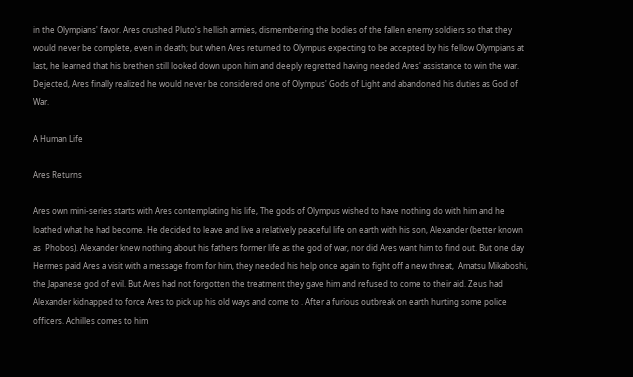in the Olympians' favor. Ares crushed Pluto's hellish armies, dismembering the bodies of the fallen enemy soldiers so that they would never be complete, even in death; but when Ares returned to Olympus expecting to be accepted by his fellow Olympians at last, he learned that his brethen still looked down upon him and deeply regretted having needed Ares' assistance to win the war. Dejected, Ares finally realized he would never be considered one of Olympus' Gods of Light and abandoned his duties as God of War.

A Human Life

Ares Returns

Ares own mini-series starts with Ares contemplating his life, The gods of Olympus wished to have nothing do with him and he loathed what he had become. He decided to leave and live a relatively peaceful life on earth with his son, Alexander (better known as  Phobos). Alexander knew nothing about his fathers former life as the god of war, nor did Ares want him to find out. But one day  Hermes paid Ares a visit with a message from for him, they needed his help once again to fight off a new threat,  Amatsu Mikaboshi, the Japanese god of evil. But Ares had not forgotten the treatment they gave him and refused to come to their aid. Zeus had Alexander kidnapped to force Ares to pick up his old ways and come to . After a furious outbreak on earth hurting some police officers. Achilles comes to him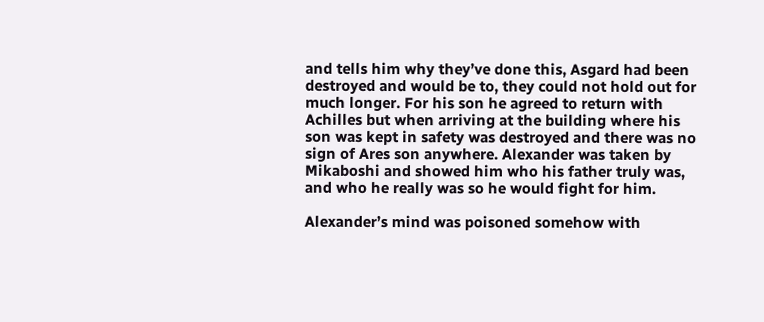and tells him why they’ve done this, Asgard had been destroyed and would be to, they could not hold out for much longer. For his son he agreed to return with Achilles but when arriving at the building where his son was kept in safety was destroyed and there was no sign of Ares son anywhere. Alexander was taken by Mikaboshi and showed him who his father truly was, and who he really was so he would fight for him.

Alexander’s mind was poisoned somehow with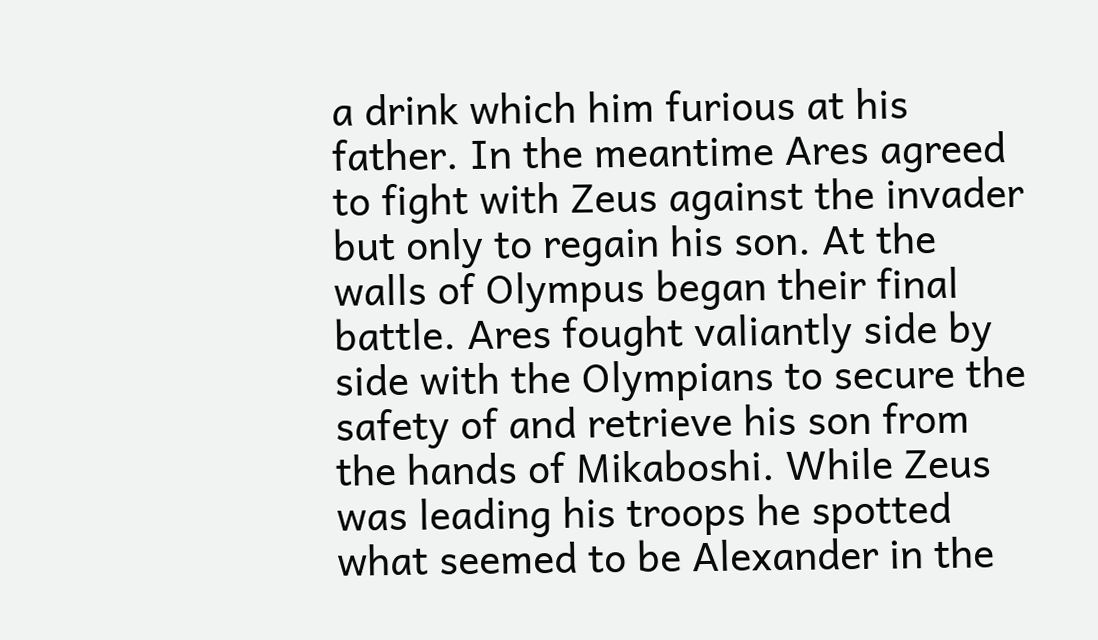a drink which him furious at his father. In the meantime Ares agreed to fight with Zeus against the invader but only to regain his son. At the walls of Olympus began their final battle. Ares fought valiantly side by side with the Olympians to secure the safety of and retrieve his son from the hands of Mikaboshi. While Zeus was leading his troops he spotted what seemed to be Alexander in the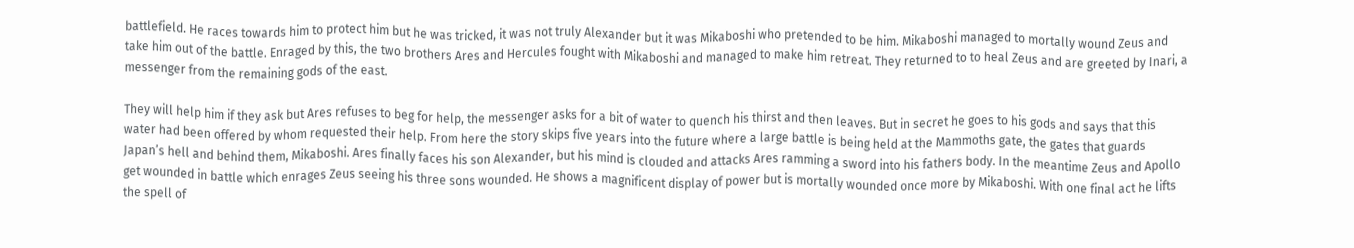battlefield. He races towards him to protect him but he was tricked, it was not truly Alexander but it was Mikaboshi who pretended to be him. Mikaboshi managed to mortally wound Zeus and take him out of the battle. Enraged by this, the two brothers Ares and Hercules fought with Mikaboshi and managed to make him retreat. They returned to to heal Zeus and are greeted by Inari, a messenger from the remaining gods of the east.

They will help him if they ask but Ares refuses to beg for help, the messenger asks for a bit of water to quench his thirst and then leaves. But in secret he goes to his gods and says that this water had been offered by whom requested their help. From here the story skips five years into the future where a large battle is being held at the Mammoths gate, the gates that guards Japan’s hell and behind them, Mikaboshi. Ares finally faces his son Alexander, but his mind is clouded and attacks Ares ramming a sword into his fathers body. In the meantime Zeus and Apollo get wounded in battle which enrages Zeus seeing his three sons wounded. He shows a magnificent display of power but is mortally wounded once more by Mikaboshi. With one final act he lifts the spell of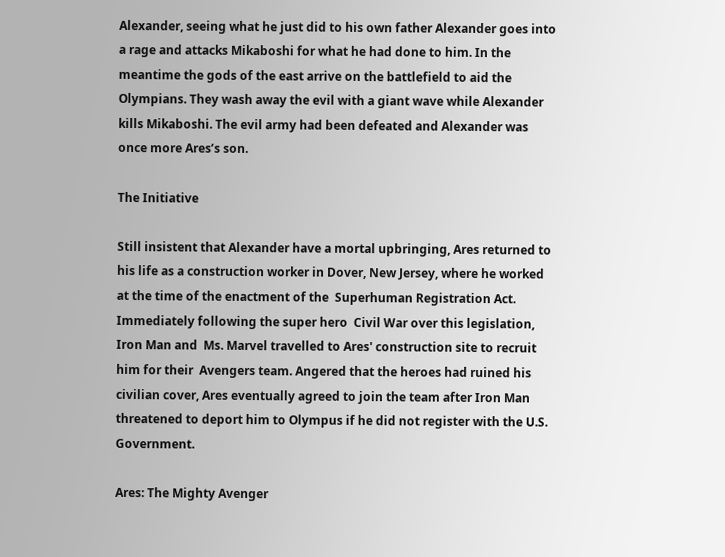Alexander, seeing what he just did to his own father Alexander goes into a rage and attacks Mikaboshi for what he had done to him. In the meantime the gods of the east arrive on the battlefield to aid the Olympians. They wash away the evil with a giant wave while Alexander kills Mikaboshi. The evil army had been defeated and Alexander was once more Ares’s son.

The Initiative

Still insistent that Alexander have a mortal upbringing, Ares returned to his life as a construction worker in Dover, New Jersey, where he worked at the time of the enactment of the  Superhuman Registration Act. Immediately following the super hero  Civil War over this legislation,  Iron Man and  Ms. Marvel travelled to Ares' construction site to recruit him for their  Avengers team. Angered that the heroes had ruined his civilian cover, Ares eventually agreed to join the team after Iron Man threatened to deport him to Olympus if he did not register with the U.S. Government.

Ares: The Mighty Avenger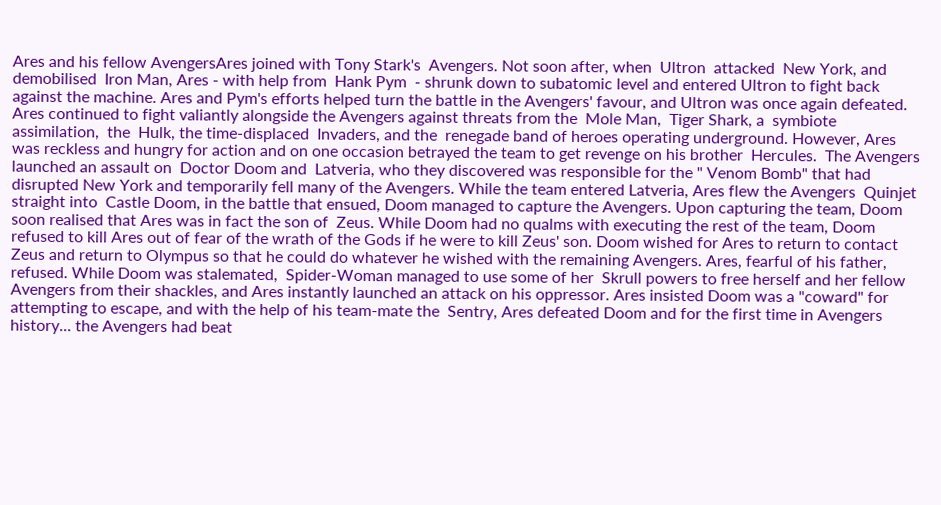Ares and his fellow AvengersAres joined with Tony Stark's  Avengers. Not soon after, when  Ultron  attacked  New York, and demobilised  Iron Man, Ares - with help from  Hank Pym  - shrunk down to subatomic level and entered Ultron to fight back against the machine. Ares and Pym's efforts helped turn the battle in the Avengers' favour, and Ultron was once again defeated. Ares continued to fight valiantly alongside the Avengers against threats from the  Mole Man,  Tiger Shark, a  symbiote assimilation,  the  Hulk, the time-displaced  Invaders, and the  renegade band of heroes operating underground. However, Ares was reckless and hungry for action and on one occasion betrayed the team to get revenge on his brother  Hercules.  The Avengers launched an assault on  Doctor Doom and  Latveria, who they discovered was responsible for the " Venom Bomb" that had disrupted New York and temporarily fell many of the Avengers. While the team entered Latveria, Ares flew the Avengers  Quinjet straight into  Castle Doom, in the battle that ensued, Doom managed to capture the Avengers. Upon capturing the team, Doom soon realised that Ares was in fact the son of  Zeus. While Doom had no qualms with executing the rest of the team, Doom refused to kill Ares out of fear of the wrath of the Gods if he were to kill Zeus' son. Doom wished for Ares to return to contact Zeus and return to Olympus so that he could do whatever he wished with the remaining Avengers. Ares, fearful of his father, refused. While Doom was stalemated,  Spider-Woman managed to use some of her  Skrull powers to free herself and her fellow Avengers from their shackles, and Ares instantly launched an attack on his oppressor. Ares insisted Doom was a "coward" for attempting to escape, and with the help of his team-mate the  Sentry, Ares defeated Doom and for the first time in Avengers history... the Avengers had beat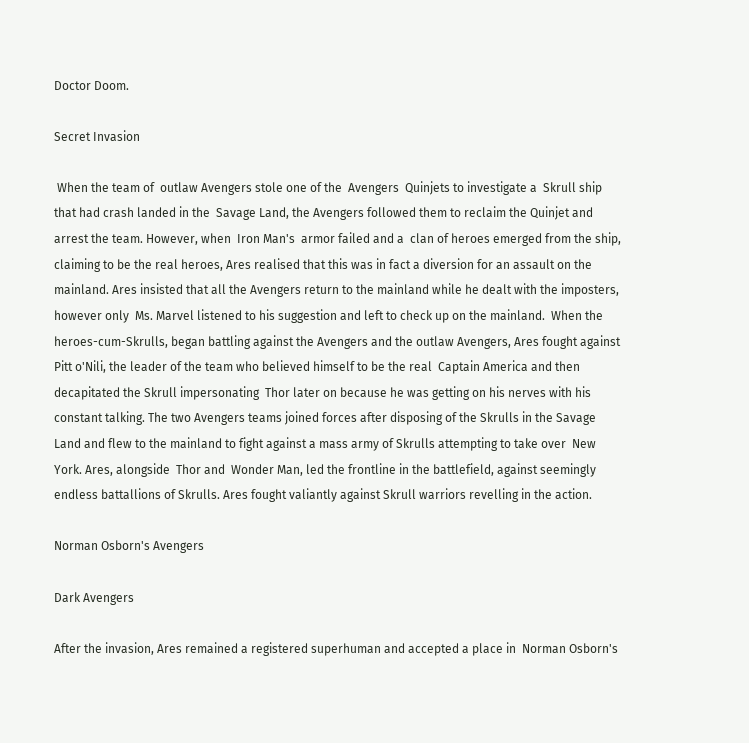Doctor Doom.

Secret Invasion

 When the team of  outlaw Avengers stole one of the  Avengers  Quinjets to investigate a  Skrull ship that had crash landed in the  Savage Land, the Avengers followed them to reclaim the Quinjet and arrest the team. However, when  Iron Man's  armor failed and a  clan of heroes emerged from the ship, claiming to be the real heroes, Ares realised that this was in fact a diversion for an assault on the mainland. Ares insisted that all the Avengers return to the mainland while he dealt with the imposters, however only  Ms. Marvel listened to his suggestion and left to check up on the mainland.  When the heroes-cum-Skrulls, began battling against the Avengers and the outlaw Avengers, Ares fought against  Pitt o'Nili, the leader of the team who believed himself to be the real  Captain America and then decapitated the Skrull impersonating  Thor later on because he was getting on his nerves with his constant talking. The two Avengers teams joined forces after disposing of the Skrulls in the Savage Land and flew to the mainland to fight against a mass army of Skrulls attempting to take over  New York. Ares, alongside  Thor and  Wonder Man, led the frontline in the battlefield, against seemingly endless battallions of Skrulls. Ares fought valiantly against Skrull warriors revelling in the action.

Norman Osborn's Avengers

Dark Avengers

After the invasion, Ares remained a registered superhuman and accepted a place in  Norman Osborn's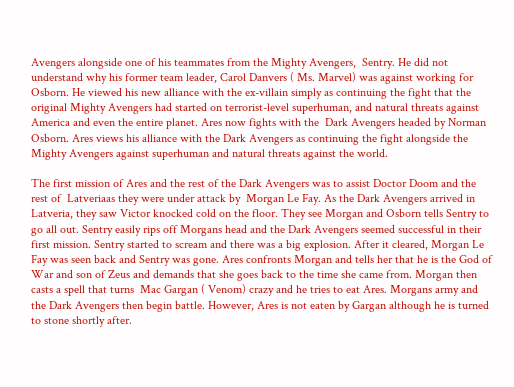Avengers alongside one of his teammates from the Mighty Avengers,  Sentry. He did not understand why his former team leader, Carol Danvers ( Ms. Marvel) was against working for Osborn. He viewed his new alliance with the ex-villain simply as continuing the fight that the original Mighty Avengers had started on terrorist-level superhuman, and natural threats against America and even the entire planet. Ares now fights with the  Dark Avengers headed by Norman Osborn. Ares views his alliance with the Dark Avengers as continuing the fight alongside the Mighty Avengers against superhuman and natural threats against the world.

The first mission of Ares and the rest of the Dark Avengers was to assist Doctor Doom and the rest of  Latveriaas they were under attack by  Morgan Le Fay. As the Dark Avengers arrived in Latveria, they saw Victor knocked cold on the floor. They see Morgan and Osborn tells Sentry to go all out. Sentry easily rips off Morgans head and the Dark Avengers seemed successful in their first mission. Sentry started to scream and there was a big explosion. After it cleared, Morgan Le Fay was seen back and Sentry was gone. Ares confronts Morgan and tells her that he is the God of War and son of Zeus and demands that she goes back to the time she came from. Morgan then casts a spell that turns  Mac Gargan ( Venom) crazy and he tries to eat Ares. Morgans army and the Dark Avengers then begin battle. However, Ares is not eaten by Gargan although he is turned to stone shortly after.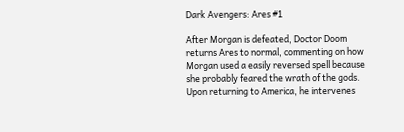Dark Avengers: Ares #1

After Morgan is defeated, Doctor Doom returns Ares to normal, commenting on how Morgan used a easily reversed spell because she probably feared the wrath of the gods. Upon returning to America, he intervenes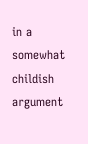in a somewhat childish argument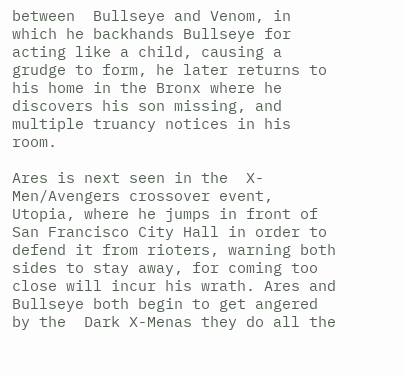between  Bullseye and Venom, in which he backhands Bullseye for acting like a child, causing a grudge to form, he later returns to his home in the Bronx where he discovers his son missing, and multiple truancy notices in his room.

Ares is next seen in the  X-Men/Avengers crossover event,  Utopia, where he jumps in front of San Francisco City Hall in order to defend it from rioters, warning both sides to stay away, for coming too close will incur his wrath. Ares and Bullseye both begin to get angered by the  Dark X-Menas they do all the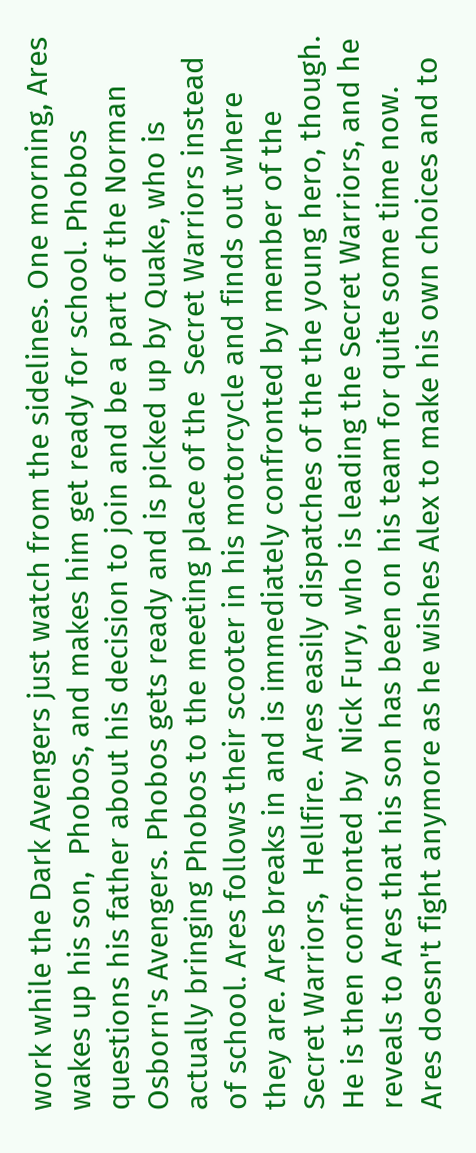work while the Dark Avengers just watch from the sidelines. One morning, Ares wakes up his son,  Phobos, and makes him get ready for school. Phobos questions his father about his decision to join and be a part of the Norman Osborn's Avengers. Phobos gets ready and is picked up by Quake, who is actually bringing Phobos to the meeting place of the  Secret Warriors instead of school. Ares follows their scooter in his motorcycle and finds out where they are. Ares breaks in and is immediately confronted by member of the Secret Warriors,  Hellfire. Ares easily dispatches of the the young hero, though. He is then confronted by  Nick Fury, who is leading the Secret Warriors, and he reveals to Ares that his son has been on his team for quite some time now. Ares doesn't fight anymore as he wishes Alex to make his own choices and to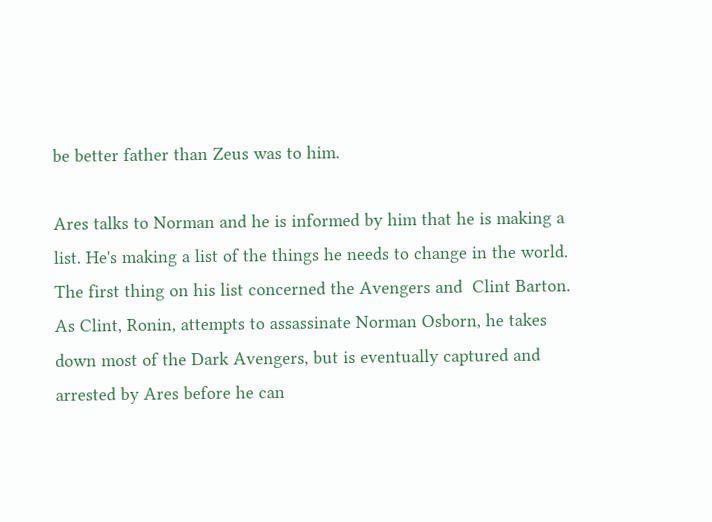be better father than Zeus was to him.

Ares talks to Norman and he is informed by him that he is making a list. He's making a list of the things he needs to change in the world. The first thing on his list concerned the Avengers and  Clint Barton. As Clint, Ronin, attempts to assassinate Norman Osborn, he takes down most of the Dark Avengers, but is eventually captured and arrested by Ares before he can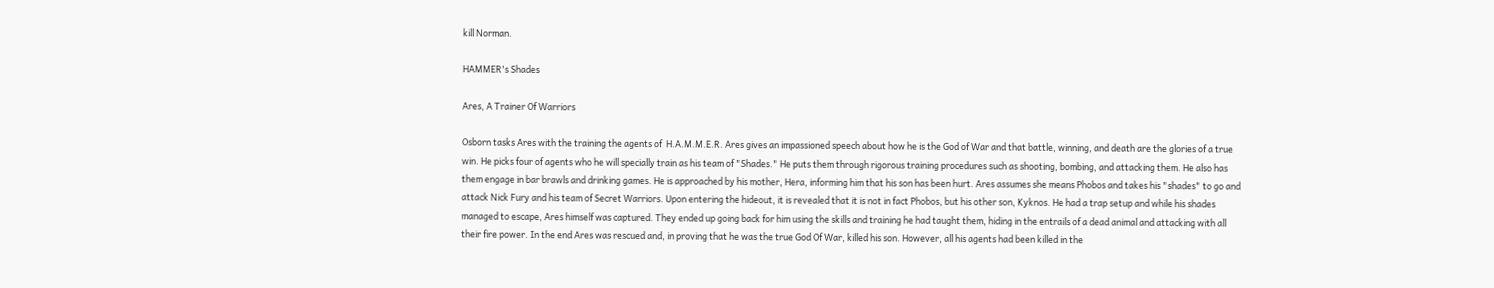kill Norman.

HAMMER's Shades

Ares, A Trainer Of Warriors

Osborn tasks Ares with the training the agents of  H.A.M.M.E.R. Ares gives an impassioned speech about how he is the God of War and that battle, winning, and death are the glories of a true win. He picks four of agents who he will specially train as his team of "Shades." He puts them through rigorous training procedures such as shooting, bombing, and attacking them. He also has them engage in bar brawls and drinking games. He is approached by his mother, Hera, informing him that his son has been hurt. Ares assumes she means Phobos and takes his "shades" to go and attack Nick Fury and his team of Secret Warriors. Upon entering the hideout, it is revealed that it is not in fact Phobos, but his other son, Kyknos. He had a trap setup and while his shades managed to escape, Ares himself was captured. They ended up going back for him using the skills and training he had taught them, hiding in the entrails of a dead animal and attacking with all their fire power. In the end Ares was rescued and, in proving that he was the true God Of War, killed his son. However, all his agents had been killed in the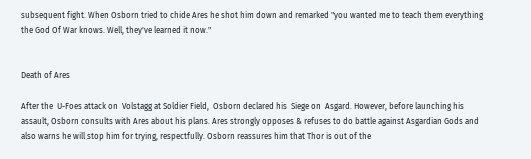subsequent fight. When Osborn tried to chide Ares he shot him down and remarked "you wanted me to teach them everything the God Of War knows. Well, they've learned it now."


Death of Ares

After the  U-Foes attack on  Volstagg at Soldier Field,  Osborn declared his  Siege on  Asgard. However, before launching his assault, Osborn consults with Ares about his plans. Ares strongly opposes & refuses to do battle against Asgardian Gods and also warns he will stop him for trying, respectfully. Osborn reassures him that Thor is out of the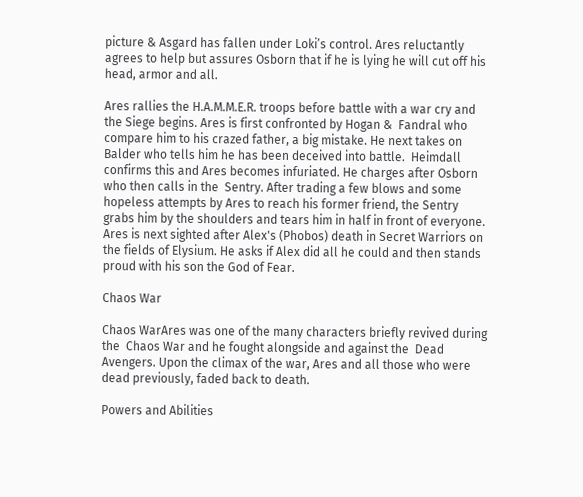picture & Asgard has fallen under Loki’s control. Ares reluctantly agrees to help but assures Osborn that if he is lying he will cut off his head, armor and all.

Ares rallies the H.A.M.M.E.R. troops before battle with a war cry and the Siege begins. Ares is first confronted by Hogan &  Fandral who compare him to his crazed father, a big mistake. He next takes on  Balder who tells him he has been deceived into battle.  Heimdall confirms this and Ares becomes infuriated. He charges after Osborn who then calls in the  Sentry. After trading a few blows and some hopeless attempts by Ares to reach his former friend, the Sentry grabs him by the shoulders and tears him in half in front of everyone. Ares is next sighted after Alex's (Phobos) death in Secret Warriors on the fields of Elysium. He asks if Alex did all he could and then stands proud with his son the God of Fear.

Chaos War

Chaos WarAres was one of the many characters briefly revived during the  Chaos War and he fought alongside and against the  Dead Avengers. Upon the climax of the war, Ares and all those who were dead previously, faded back to death.

Powers and Abilities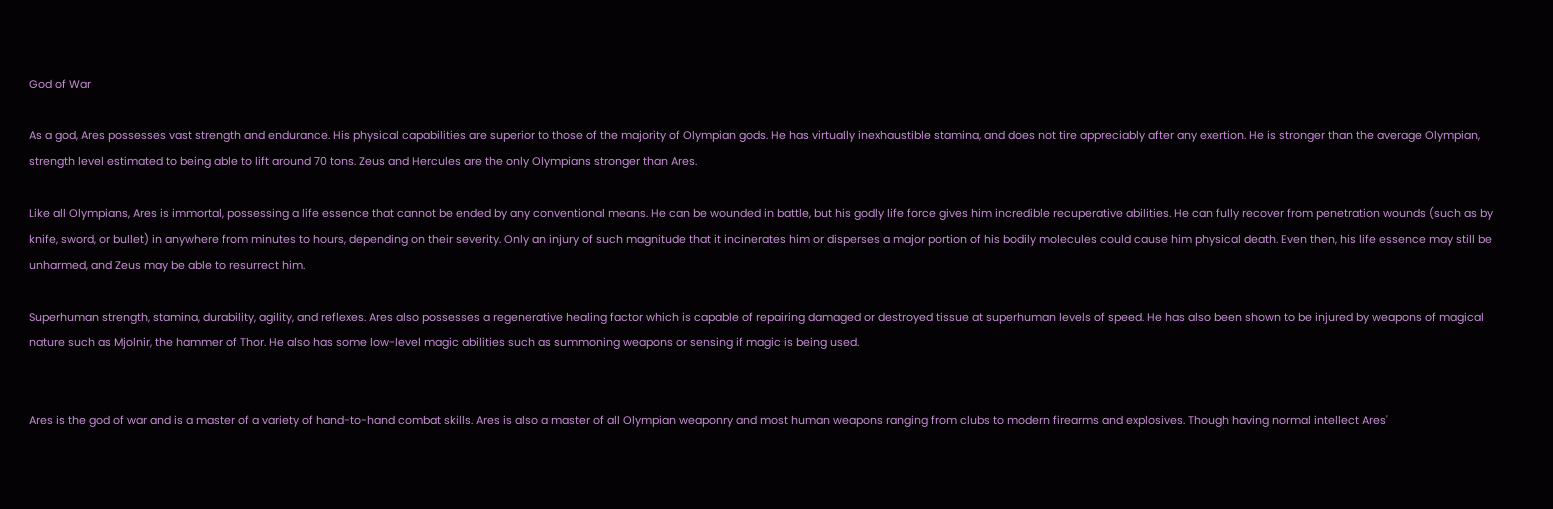God of War

As a god, Ares possesses vast strength and endurance. His physical capabilities are superior to those of the majority of Olympian gods. He has virtually inexhaustible stamina, and does not tire appreciably after any exertion. He is stronger than the average Olympian, strength level estimated to being able to lift around 70 tons. Zeus and Hercules are the only Olympians stronger than Ares.

Like all Olympians, Ares is immortal, possessing a life essence that cannot be ended by any conventional means. He can be wounded in battle, but his godly life force gives him incredible recuperative abilities. He can fully recover from penetration wounds (such as by knife, sword, or bullet) in anywhere from minutes to hours, depending on their severity. Only an injury of such magnitude that it incinerates him or disperses a major portion of his bodily molecules could cause him physical death. Even then, his life essence may still be unharmed, and Zeus may be able to resurrect him.

Superhuman strength, stamina, durability, agility, and reflexes. Ares also possesses a regenerative healing factor which is capable of repairing damaged or destroyed tissue at superhuman levels of speed. He has also been shown to be injured by weapons of magical nature such as Mjolnir, the hammer of Thor. He also has some low-level magic abilities such as summoning weapons or sensing if magic is being used.


Ares is the god of war and is a master of a variety of hand-to-hand combat skills. Ares is also a master of all Olympian weaponry and most human weapons ranging from clubs to modern firearms and explosives. Though having normal intellect Ares'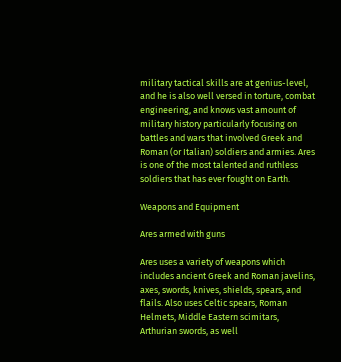military tactical skills are at genius-level, and he is also well versed in torture, combat engineering, and knows vast amount of military history particularly focusing on battles and wars that involved Greek and Roman (or Italian) soldiers and armies. Ares is one of the most talented and ruthless soldiers that has ever fought on Earth.

Weapons and Equipment

Ares armed with guns

Ares uses a variety of weapons which includes ancient Greek and Roman javelins, axes, swords, knives, shields, spears, and flails. Also uses Celtic spears, Roman Helmets, Middle Eastern scimitars, Arthurian swords, as well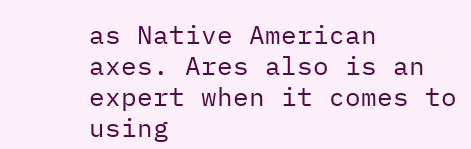as Native American axes. Ares also is an expert when it comes to using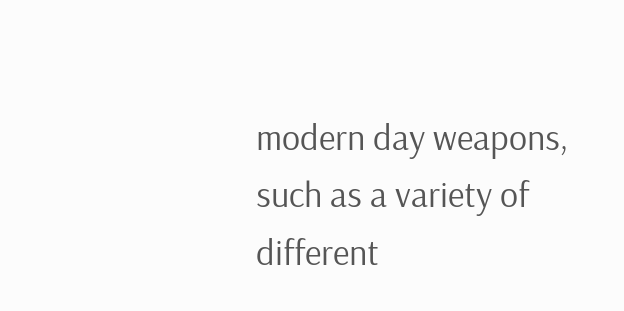modern day weapons, such as a variety of different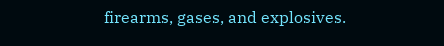firearms, gases, and explosives.